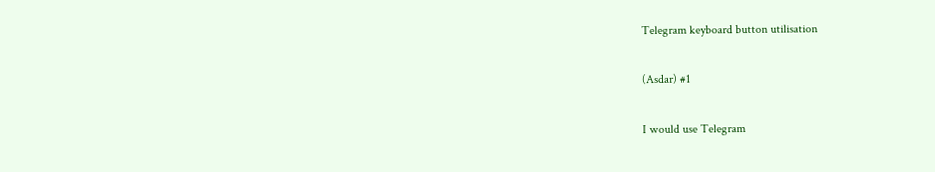Telegram keyboard button utilisation

(Asdar) #1

I would use Telegram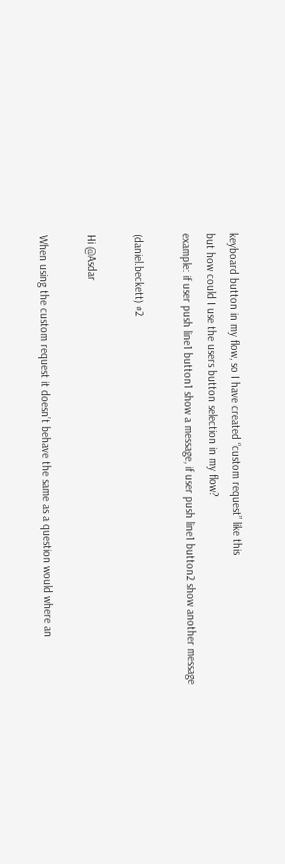keyboard button in my flow, so I have created “custom request” like this
but how could I use the users button selection in my flow?
example: if user push line1 button1 show a message, if user push line1 button2 show another message

(daniel.beckett) #2

Hi @Asdar

When using the custom request it doesn’t behave the same as a question would where an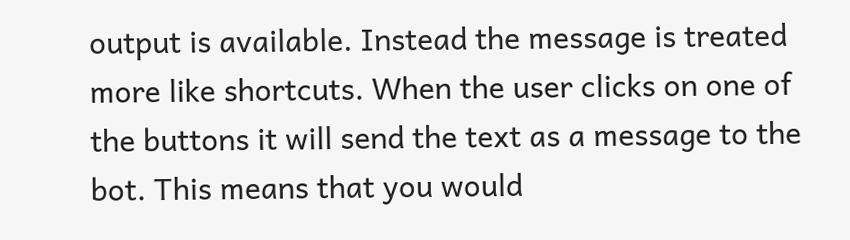output is available. Instead the message is treated more like shortcuts. When the user clicks on one of the buttons it will send the text as a message to the bot. This means that you would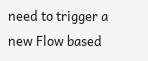need to trigger a new Flow based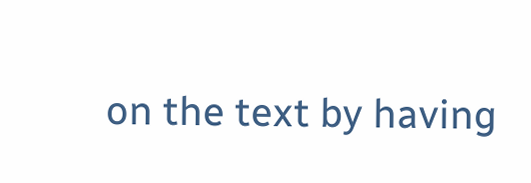on the text by having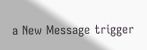a New Message trigger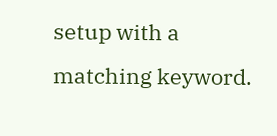setup with a matching keyword.